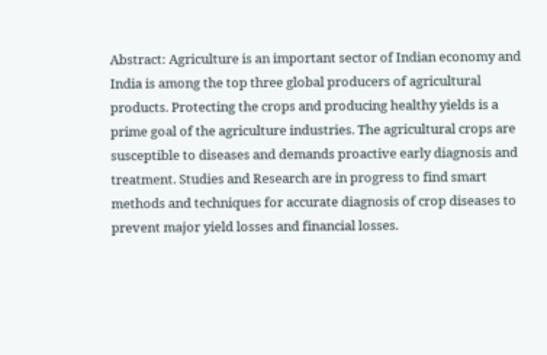Abstract: Agriculture is an important sector of Indian economy and India is among the top three global producers of agricultural products. Protecting the crops and producing healthy yields is a prime goal of the agriculture industries. The agricultural crops are susceptible to diseases and demands proactive early diagnosis and treatment. Studies and Research are in progress to find smart methods and techniques for accurate diagnosis of crop diseases to prevent major yield losses and financial losses.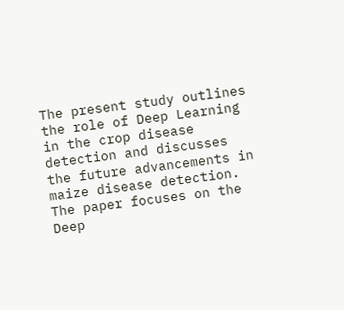The present study outlines the role of Deep Learning in the crop disease detection and discusses the future advancements in maize disease detection. The paper focuses on the Deep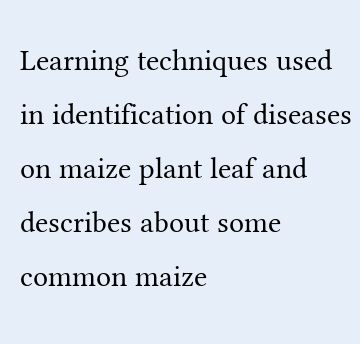Learning techniques used in identification of diseases on maize plant leaf and describes about some common maize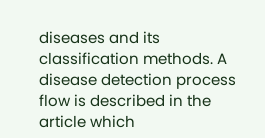diseases and its classification methods. A disease detection process flow is described in the article which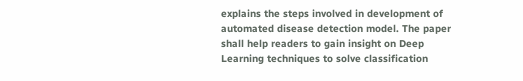explains the steps involved in development of automated disease detection model. The paper shall help readers to gain insight on Deep Learning techniques to solve classification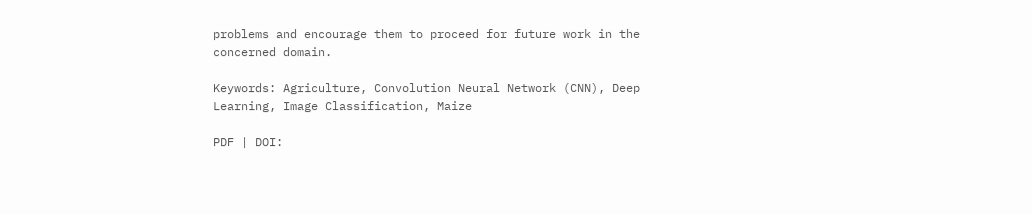problems and encourage them to proceed for future work in the concerned domain.

Keywords: Agriculture, Convolution Neural Network (CNN), Deep Learning, Image Classification, Maize

PDF | DOI: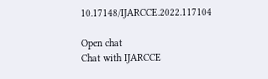10.17148/IJARCCE.2022.117104

Open chat
Chat with IJARCCE